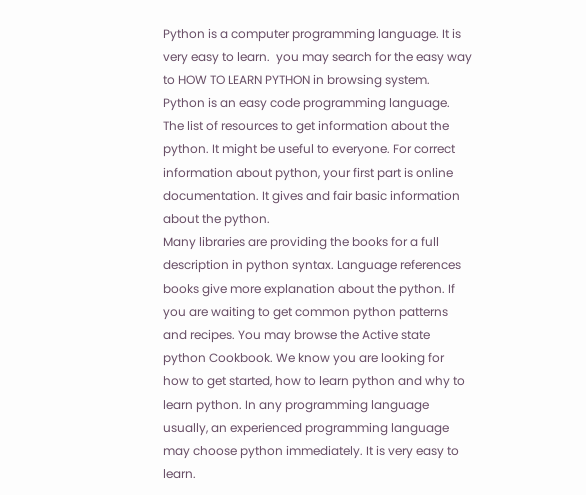Python is a computer programming language. It is very easy to learn.  you may search for the easy way to HOW TO LEARN PYTHON in browsing system. Python is an easy code programming language. The list of resources to get information about the python. It might be useful to everyone. For correct information about python, your first part is online documentation. It gives and fair basic information about the python.
Many libraries are providing the books for a full description in python syntax. Language references books give more explanation about the python. If you are waiting to get common python patterns and recipes. You may browse the Active state python Cookbook. We know you are looking for how to get started, how to learn python and why to learn python. In any programming language usually, an experienced programming language may choose python immediately. It is very easy to learn.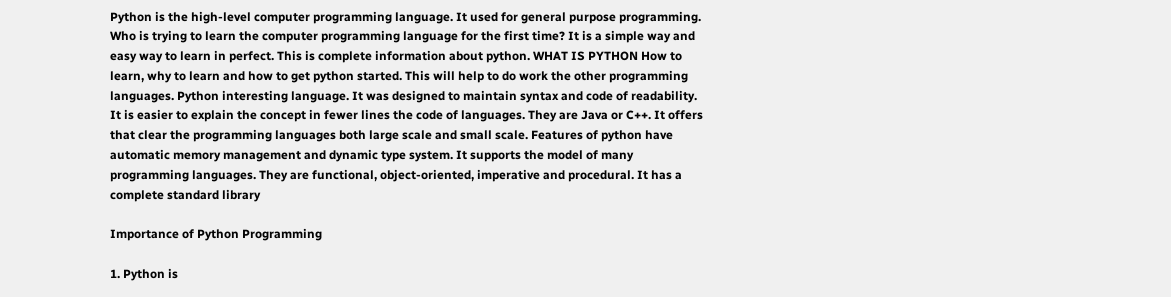Python is the high-level computer programming language. It used for general purpose programming. Who is trying to learn the computer programming language for the first time? It is a simple way and easy way to learn in perfect. This is complete information about python. WHAT IS PYTHON How to learn, why to learn and how to get python started. This will help to do work the other programming languages. Python interesting language. It was designed to maintain syntax and code of readability. It is easier to explain the concept in fewer lines the code of languages. They are Java or C++. It offers that clear the programming languages both large scale and small scale. Features of python have automatic memory management and dynamic type system. It supports the model of many programming languages. They are functional, object-oriented, imperative and procedural. It has a complete standard library

Importance of Python Programming

1. Python is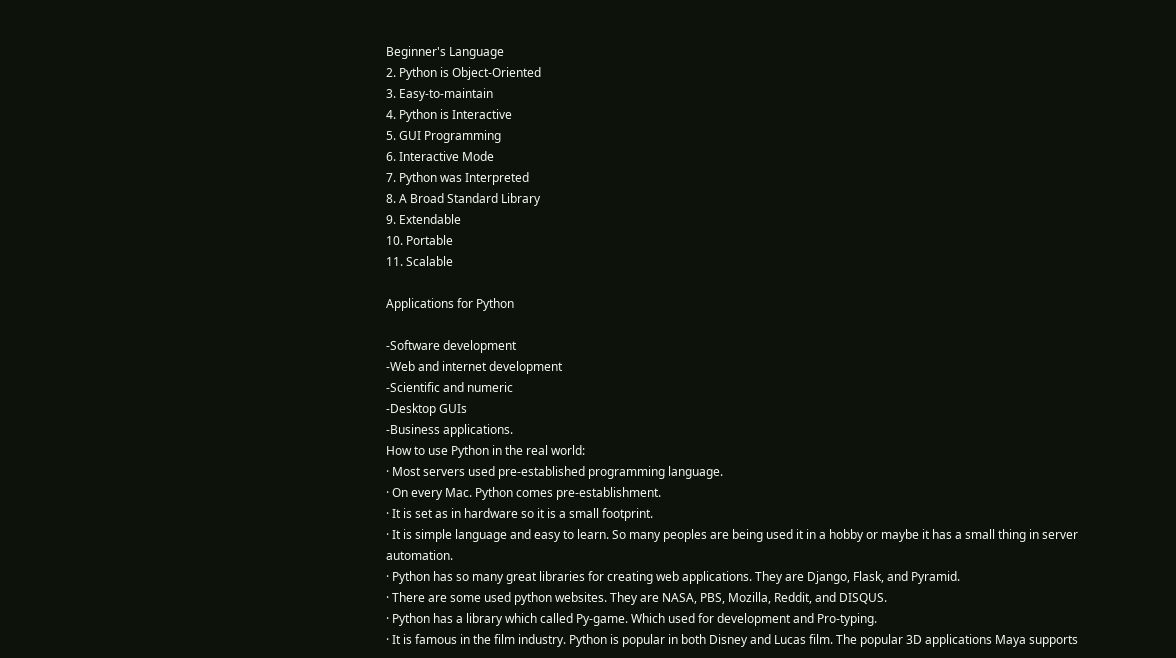Beginner's Language
2. Python is Object-Oriented
3. Easy-to-maintain
4. Python is Interactive
5. GUI Programming
6. Interactive Mode
7. Python was Interpreted
8. A Broad Standard Library
9. Extendable
10. Portable
11. Scalable

Applications for Python

-Software development
-Web and internet development
-Scientific and numeric
-Desktop GUIs
-Business applications.
How to use Python in the real world:
· Most servers used pre-established programming language.
· On every Mac. Python comes pre-establishment.
· It is set as in hardware so it is a small footprint.
· It is simple language and easy to learn. So many peoples are being used it in a hobby or maybe it has a small thing in server automation.
· Python has so many great libraries for creating web applications. They are Django, Flask, and Pyramid.
· There are some used python websites. They are NASA, PBS, Mozilla, Reddit, and DISQUS.
· Python has a library which called Py-game. Which used for development and Pro-typing.
· It is famous in the film industry. Python is popular in both Disney and Lucas film. The popular 3D applications Maya supports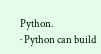Python.
· Python can build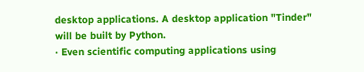desktop applications. A desktop application "Tinder" will be built by Python.
· Even scientific computing applications using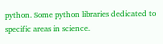python. Some python libraries dedicated to specific areas in science.